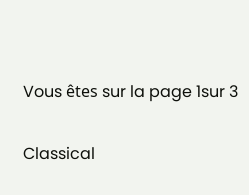Vous êtes sur la page 1sur 3

Classical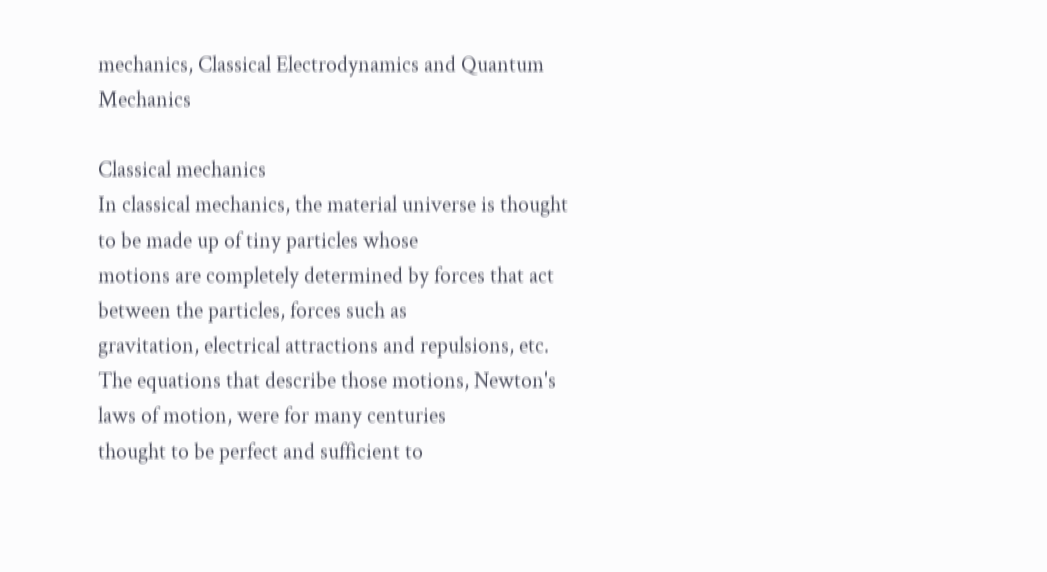mechanics, Classical Electrodynamics and Quantum Mechanics

Classical mechanics
In classical mechanics, the material universe is thought to be made up of tiny particles whose
motions are completely determined by forces that act between the particles, forces such as
gravitation, electrical attractions and repulsions, etc.
The equations that describe those motions, Newton's laws of motion, were for many centuries
thought to be perfect and sufficient to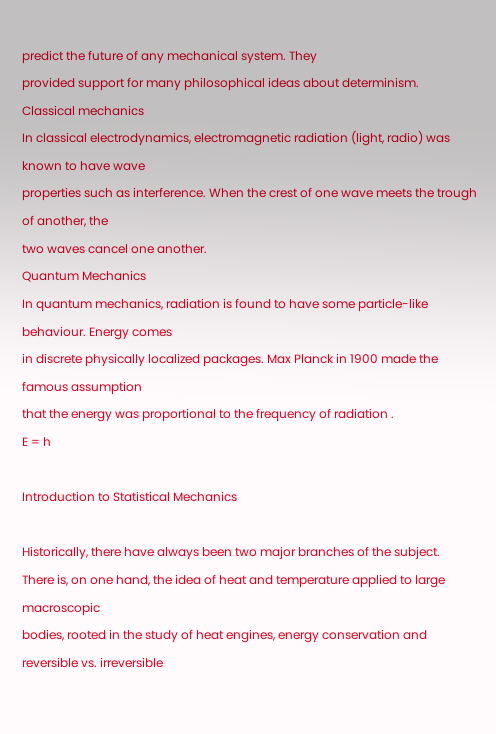predict the future of any mechanical system. They
provided support for many philosophical ideas about determinism.
Classical mechanics
In classical electrodynamics, electromagnetic radiation (light, radio) was known to have wave
properties such as interference. When the crest of one wave meets the trough of another, the
two waves cancel one another.
Quantum Mechanics
In quantum mechanics, radiation is found to have some particle-like behaviour. Energy comes
in discrete physically localized packages. Max Planck in 1900 made the famous assumption
that the energy was proportional to the frequency of radiation .
E = h

Introduction to Statistical Mechanics

Historically, there have always been two major branches of the subject.
There is, on one hand, the idea of heat and temperature applied to large macroscopic
bodies, rooted in the study of heat engines, energy conservation and reversible vs. irreversible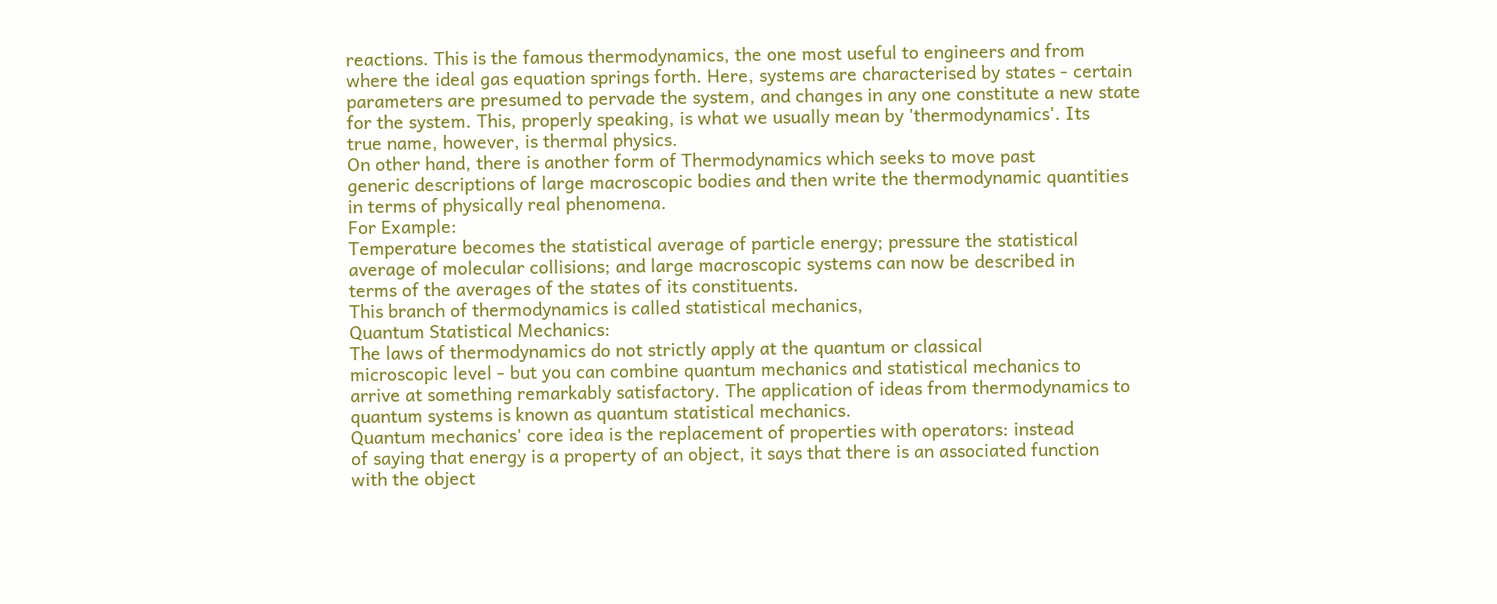reactions. This is the famous thermodynamics, the one most useful to engineers and from
where the ideal gas equation springs forth. Here, systems are characterised by states - certain
parameters are presumed to pervade the system, and changes in any one constitute a new state
for the system. This, properly speaking, is what we usually mean by 'thermodynamics'. Its
true name, however, is thermal physics.
On other hand, there is another form of Thermodynamics which seeks to move past
generic descriptions of large macroscopic bodies and then write the thermodynamic quantities
in terms of physically real phenomena.
For Example:
Temperature becomes the statistical average of particle energy; pressure the statistical
average of molecular collisions; and large macroscopic systems can now be described in
terms of the averages of the states of its constituents.
This branch of thermodynamics is called statistical mechanics,
Quantum Statistical Mechanics:
The laws of thermodynamics do not strictly apply at the quantum or classical
microscopic level - but you can combine quantum mechanics and statistical mechanics to
arrive at something remarkably satisfactory. The application of ideas from thermodynamics to
quantum systems is known as quantum statistical mechanics.
Quantum mechanics' core idea is the replacement of properties with operators: instead
of saying that energy is a property of an object, it says that there is an associated function
with the object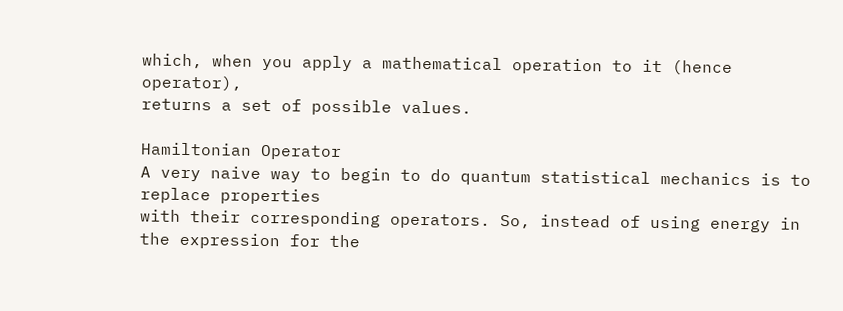which, when you apply a mathematical operation to it (hence operator),
returns a set of possible values.

Hamiltonian Operator
A very naive way to begin to do quantum statistical mechanics is to replace properties
with their corresponding operators. So, instead of using energy in the expression for the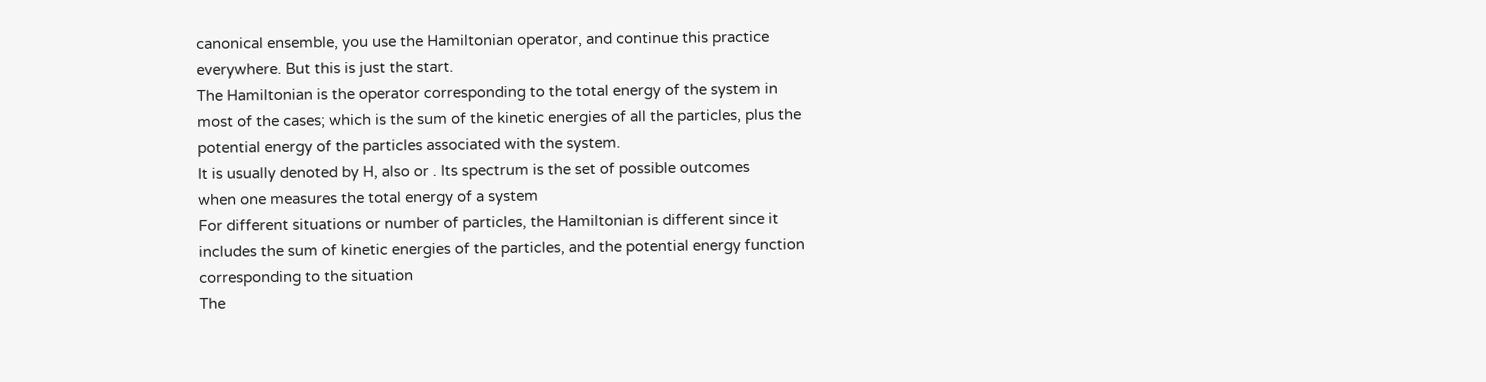canonical ensemble, you use the Hamiltonian operator, and continue this practice
everywhere. But this is just the start.
The Hamiltonian is the operator corresponding to the total energy of the system in
most of the cases; which is the sum of the kinetic energies of all the particles, plus the
potential energy of the particles associated with the system.
It is usually denoted by H, also or . Its spectrum is the set of possible outcomes
when one measures the total energy of a system
For different situations or number of particles, the Hamiltonian is different since it
includes the sum of kinetic energies of the particles, and the potential energy function
corresponding to the situation
The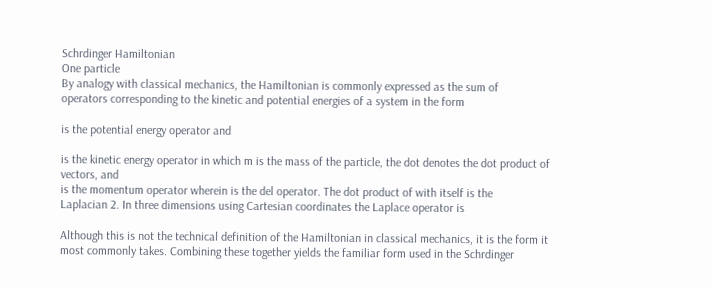Schrdinger Hamiltonian
One particle
By analogy with classical mechanics, the Hamiltonian is commonly expressed as the sum of
operators corresponding to the kinetic and potential energies of a system in the form

is the potential energy operator and

is the kinetic energy operator in which m is the mass of the particle, the dot denotes the dot product of
vectors, and
is the momentum operator wherein is the del operator. The dot product of with itself is the
Laplacian 2. In three dimensions using Cartesian coordinates the Laplace operator is

Although this is not the technical definition of the Hamiltonian in classical mechanics, it is the form it
most commonly takes. Combining these together yields the familiar form used in the Schrdinger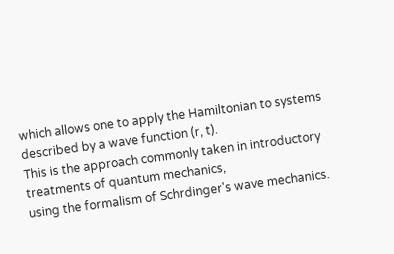which allows one to apply the Hamiltonian to systems described by a wave function (r, t).
This is the approach commonly taken in introductory treatments of quantum mechanics,
using the formalism of Schrdinger's wave mechanics.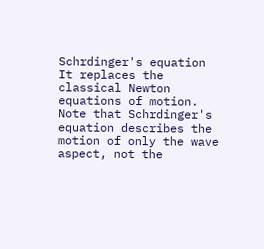Schrdinger's equation
It replaces the classical Newton equations of motion.
Note that Schrdinger's equation describes the motion of only the wave aspect, not the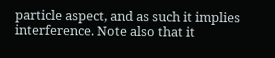particle aspect, and as such it implies interference. Note also that it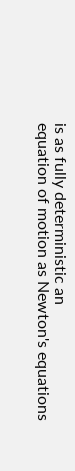is as fully deterministic an
equation of motion as Newton's equations